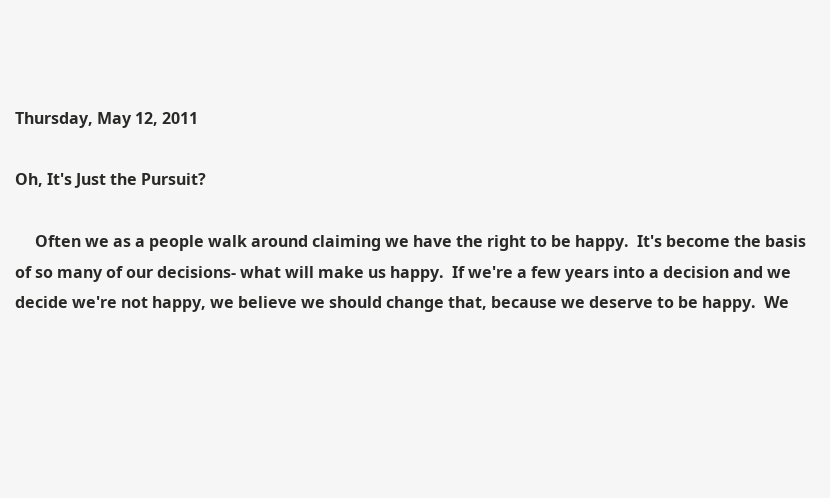Thursday, May 12, 2011

Oh, It's Just the Pursuit?

     Often we as a people walk around claiming we have the right to be happy.  It's become the basis of so many of our decisions- what will make us happy.  If we're a few years into a decision and we decide we're not happy, we believe we should change that, because we deserve to be happy.  We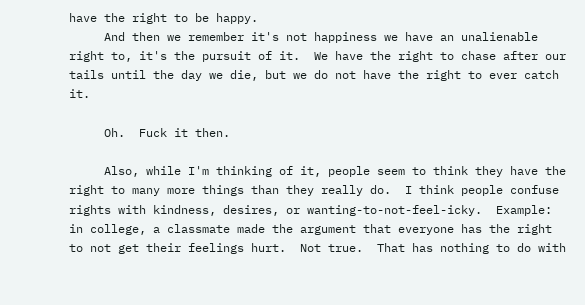have the right to be happy.
     And then we remember it's not happiness we have an unalienable right to, it's the pursuit of it.  We have the right to chase after our tails until the day we die, but we do not have the right to ever catch it.

     Oh.  Fuck it then.

     Also, while I'm thinking of it, people seem to think they have the right to many more things than they really do.  I think people confuse rights with kindness, desires, or wanting-to-not-feel-icky.  Example: in college, a classmate made the argument that everyone has the right to not get their feelings hurt.  Not true.  That has nothing to do with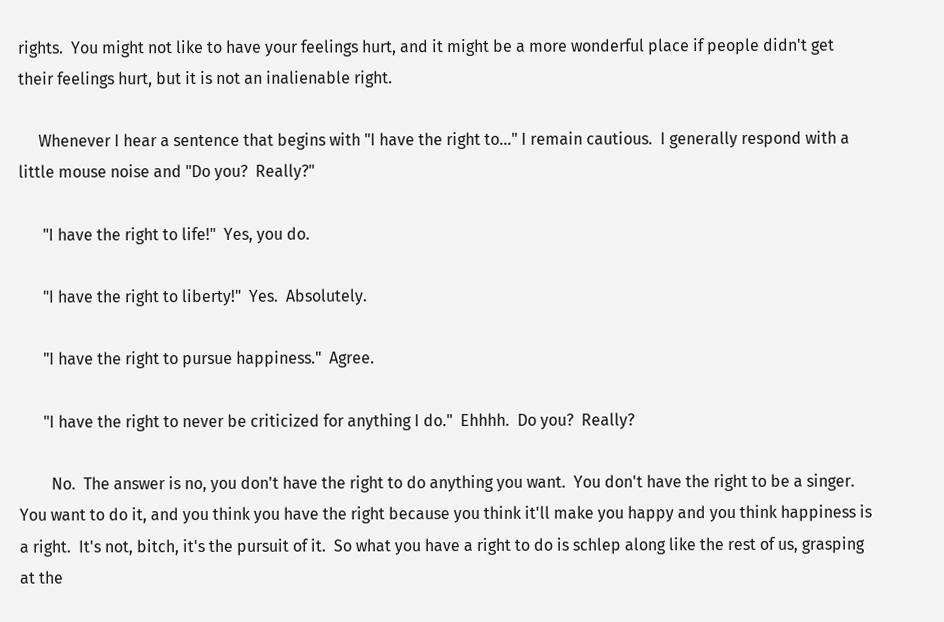rights.  You might not like to have your feelings hurt, and it might be a more wonderful place if people didn't get their feelings hurt, but it is not an inalienable right.

     Whenever I hear a sentence that begins with "I have the right to..." I remain cautious.  I generally respond with a little mouse noise and "Do you?  Really?"

      "I have the right to life!"  Yes, you do.

      "I have the right to liberty!"  Yes.  Absolutely.

      "I have the right to pursue happiness."  Agree.

      "I have the right to never be criticized for anything I do."  Ehhhh.  Do you?  Really?

        No.  The answer is no, you don't have the right to do anything you want.  You don't have the right to be a singer.  You want to do it, and you think you have the right because you think it'll make you happy and you think happiness is a right.  It's not, bitch, it's the pursuit of it.  So what you have a right to do is schlep along like the rest of us, grasping at the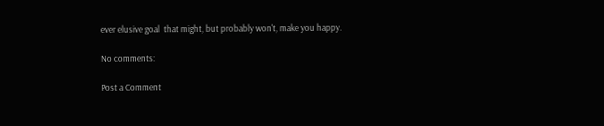ever elusive goal  that might, but probably won't, make you happy.

No comments:

Post a Comment